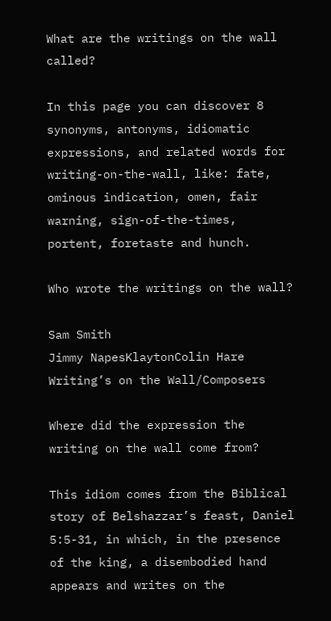What are the writings on the wall called?

In this page you can discover 8 synonyms, antonyms, idiomatic expressions, and related words for writing-on-the-wall, like: fate, ominous indication, omen, fair warning, sign-of-the-times, portent, foretaste and hunch.

Who wrote the writings on the wall?

Sam Smith
Jimmy NapesKlaytonColin Hare
Writing’s on the Wall/Composers

Where did the expression the writing on the wall come from?

This idiom comes from the Biblical story of Belshazzar’s feast, Daniel 5:5-31, in which, in the presence of the king, a disembodied hand appears and writes on the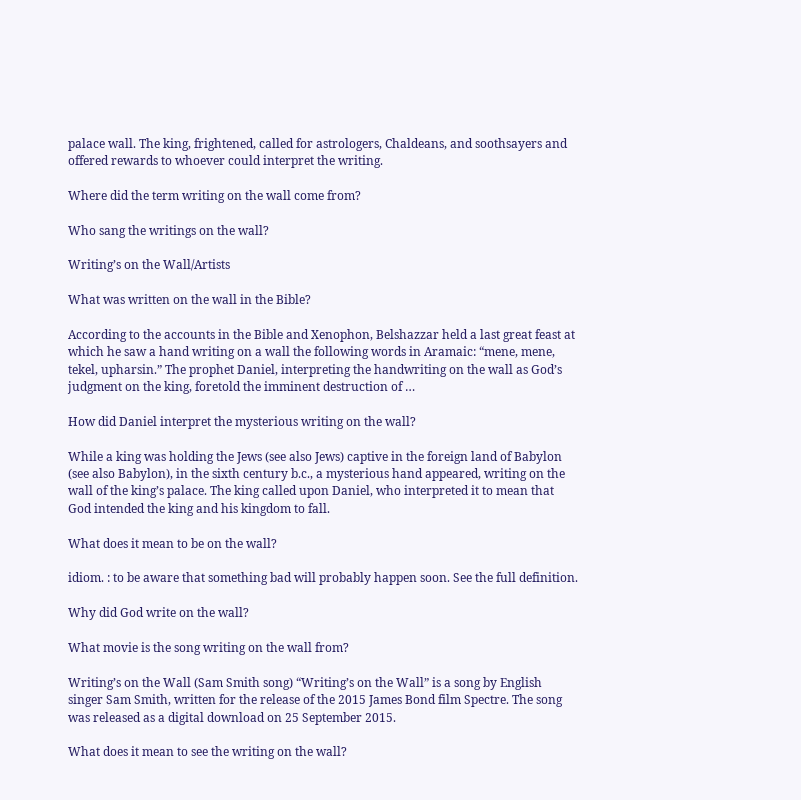palace wall. The king, frightened, called for astrologers, Chaldeans, and soothsayers and offered rewards to whoever could interpret the writing.

Where did the term writing on the wall come from?

Who sang the writings on the wall?

Writing’s on the Wall/Artists

What was written on the wall in the Bible?

According to the accounts in the Bible and Xenophon, Belshazzar held a last great feast at which he saw a hand writing on a wall the following words in Aramaic: “mene, mene, tekel, upharsin.” The prophet Daniel, interpreting the handwriting on the wall as God’s judgment on the king, foretold the imminent destruction of …

How did Daniel interpret the mysterious writing on the wall?

While a king was holding the Jews (see also Jews) captive in the foreign land of Babylon (see also Babylon), in the sixth century b.c., a mysterious hand appeared, writing on the wall of the king’s palace. The king called upon Daniel, who interpreted it to mean that God intended the king and his kingdom to fall.

What does it mean to be on the wall?

idiom. : to be aware that something bad will probably happen soon. See the full definition.

Why did God write on the wall?

What movie is the song writing on the wall from?

Writing’s on the Wall (Sam Smith song) “Writing’s on the Wall” is a song by English singer Sam Smith, written for the release of the 2015 James Bond film Spectre. The song was released as a digital download on 25 September 2015.

What does it mean to see the writing on the wall?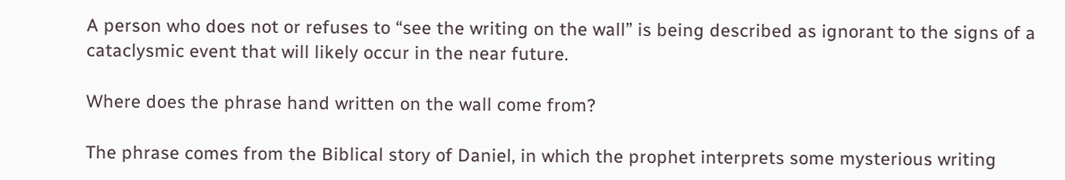A person who does not or refuses to “see the writing on the wall” is being described as ignorant to the signs of a cataclysmic event that will likely occur in the near future.

Where does the phrase hand written on the wall come from?

The phrase comes from the Biblical story of Daniel, in which the prophet interprets some mysterious writing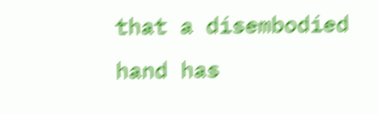that a disembodied hand has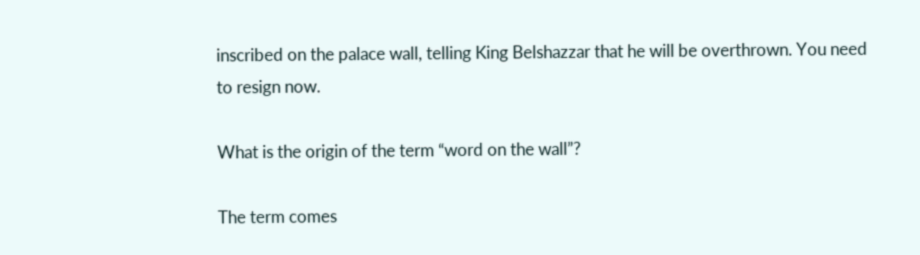inscribed on the palace wall, telling King Belshazzar that he will be overthrown. You need to resign now.

What is the origin of the term “word on the wall”?

The term comes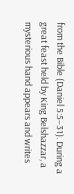from the Bible (Daniel 5:5–31). During a great feast held by King Belshazzar, a mysterious hand appears and writes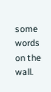some words on the wall.